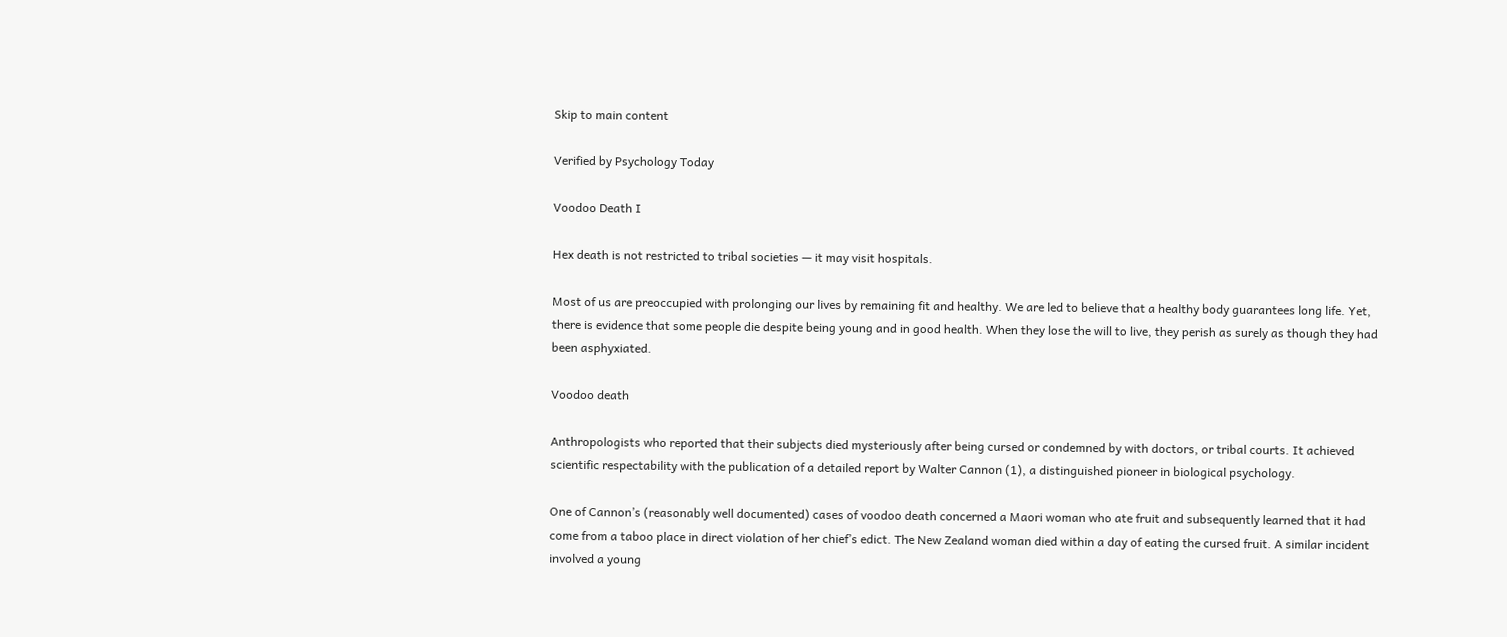Skip to main content

Verified by Psychology Today

Voodoo Death I

Hex death is not restricted to tribal societies — it may visit hospitals.

Most of us are preoccupied with prolonging our lives by remaining fit and healthy. We are led to believe that a healthy body guarantees long life. Yet, there is evidence that some people die despite being young and in good health. When they lose the will to live, they perish as surely as though they had been asphyxiated.

Voodoo death

Anthropologists who reported that their subjects died mysteriously after being cursed or condemned by with doctors, or tribal courts. It achieved scientific respectability with the publication of a detailed report by Walter Cannon (1), a distinguished pioneer in biological psychology.

One of Cannon’s (reasonably well documented) cases of voodoo death concerned a Maori woman who ate fruit and subsequently learned that it had come from a taboo place in direct violation of her chief’s edict. The New Zealand woman died within a day of eating the cursed fruit. A similar incident involved a young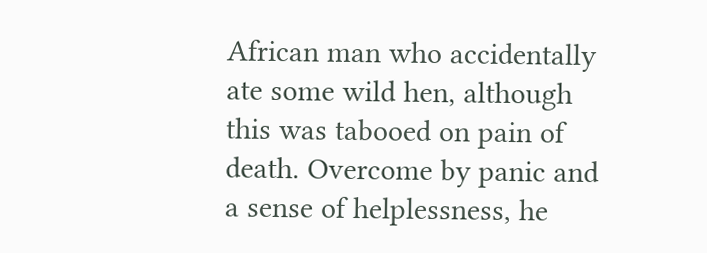African man who accidentally ate some wild hen, although this was tabooed on pain of death. Overcome by panic and a sense of helplessness, he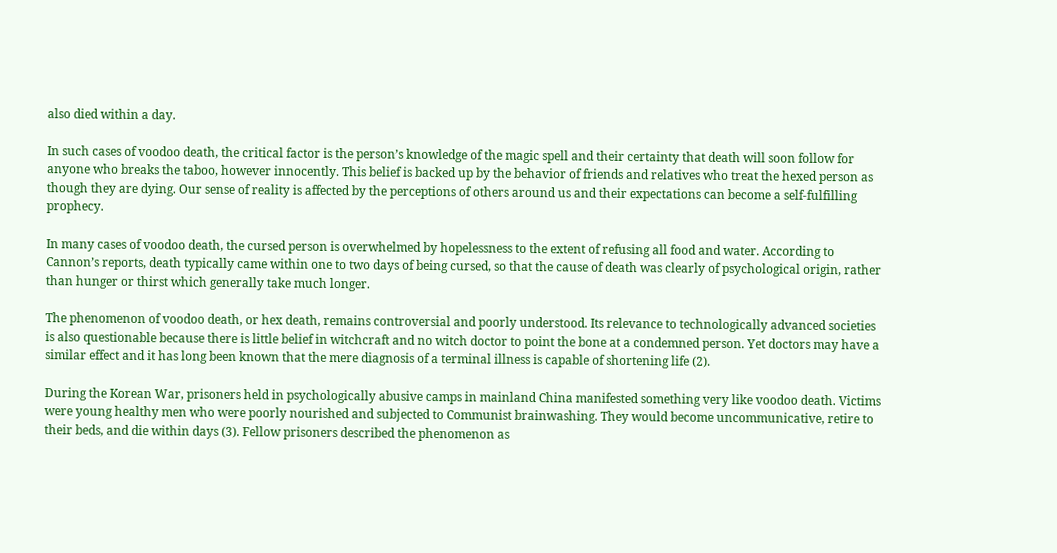also died within a day.

In such cases of voodoo death, the critical factor is the person’s knowledge of the magic spell and their certainty that death will soon follow for anyone who breaks the taboo, however innocently. This belief is backed up by the behavior of friends and relatives who treat the hexed person as though they are dying. Our sense of reality is affected by the perceptions of others around us and their expectations can become a self-fulfilling prophecy.

In many cases of voodoo death, the cursed person is overwhelmed by hopelessness to the extent of refusing all food and water. According to Cannon’s reports, death typically came within one to two days of being cursed, so that the cause of death was clearly of psychological origin, rather than hunger or thirst which generally take much longer.

The phenomenon of voodoo death, or hex death, remains controversial and poorly understood. Its relevance to technologically advanced societies is also questionable because there is little belief in witchcraft and no witch doctor to point the bone at a condemned person. Yet doctors may have a similar effect and it has long been known that the mere diagnosis of a terminal illness is capable of shortening life (2).

During the Korean War, prisoners held in psychologically abusive camps in mainland China manifested something very like voodoo death. Victims were young healthy men who were poorly nourished and subjected to Communist brainwashing. They would become uncommunicative, retire to their beds, and die within days (3). Fellow prisoners described the phenomenon as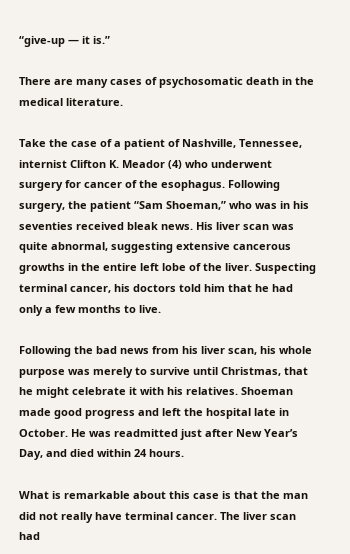“give-up — it is.”

There are many cases of psychosomatic death in the medical literature.

Take the case of a patient of Nashville, Tennessee, internist Clifton K. Meador (4) who underwent surgery for cancer of the esophagus. Following surgery, the patient “Sam Shoeman,” who was in his seventies received bleak news. His liver scan was quite abnormal, suggesting extensive cancerous growths in the entire left lobe of the liver. Suspecting terminal cancer, his doctors told him that he had only a few months to live.

Following the bad news from his liver scan, his whole purpose was merely to survive until Christmas, that he might celebrate it with his relatives. Shoeman made good progress and left the hospital late in October. He was readmitted just after New Year’s Day, and died within 24 hours.

What is remarkable about this case is that the man did not really have terminal cancer. The liver scan had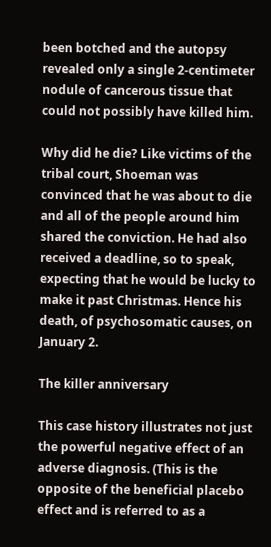been botched and the autopsy revealed only a single 2-centimeter nodule of cancerous tissue that could not possibly have killed him.

Why did he die? Like victims of the tribal court, Shoeman was convinced that he was about to die and all of the people around him shared the conviction. He had also received a deadline, so to speak, expecting that he would be lucky to make it past Christmas. Hence his death, of psychosomatic causes, on January 2.

The killer anniversary

This case history illustrates not just the powerful negative effect of an adverse diagnosis. (This is the opposite of the beneficial placebo effect and is referred to as a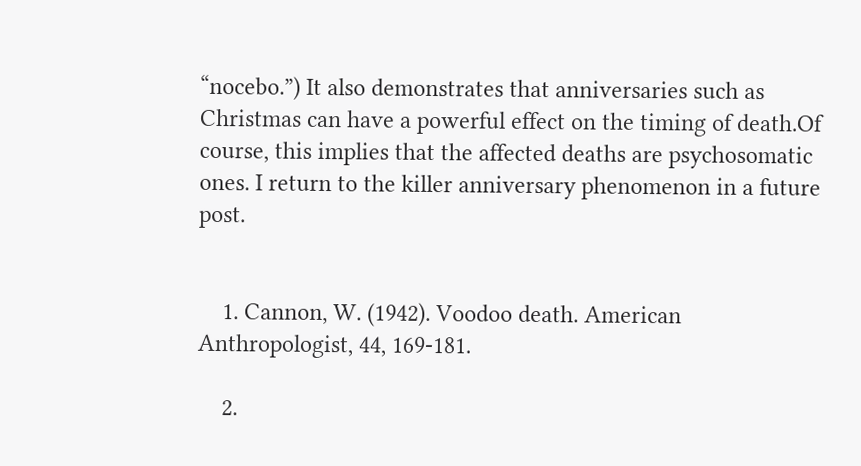“nocebo.”) It also demonstrates that anniversaries such as Christmas can have a powerful effect on the timing of death.Of course, this implies that the affected deaths are psychosomatic ones. I return to the killer anniversary phenomenon in a future post.


    1. Cannon, W. (1942). Voodoo death. American Anthropologist, 44, 169-181.

    2.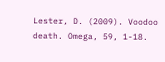Lester, D. (2009). Voodoo death. Omega, 59, 1-18.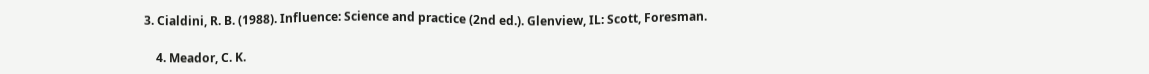3. Cialdini, R. B. (1988). Influence: Science and practice (2nd ed.). Glenview, IL: Scott, Foresman.

    4. Meador, C. K.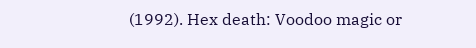(1992). Hex death: Voodoo magic or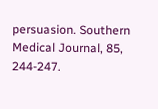persuasion. Southern Medical Journal, 85, 244-247.